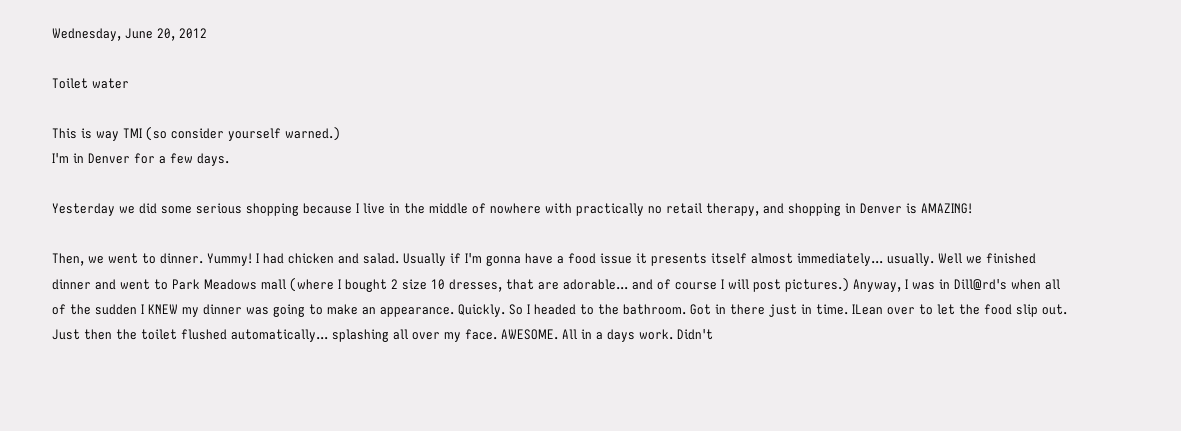Wednesday, June 20, 2012

Toilet water

This is way TMI (so consider yourself warned.)
I'm in Denver for a few days.

Yesterday we did some serious shopping because I live in the middle of nowhere with practically no retail therapy, and shopping in Denver is AMAZING!

Then, we went to dinner. Yummy! I had chicken and salad. Usually if I'm gonna have a food issue it presents itself almost immediately... usually. Well we finished dinner and went to Park Meadows mall (where I bought 2 size 10 dresses, that are adorable... and of course I will post pictures.) Anyway, I was in Dill@rd's when all of the sudden I KNEW my dinner was going to make an appearance. Quickly. So I headed to the bathroom. Got in there just in time. ILean over to let the food slip out. Just then the toilet flushed automatically... splashing all over my face. AWESOME. All in a days work. Didn't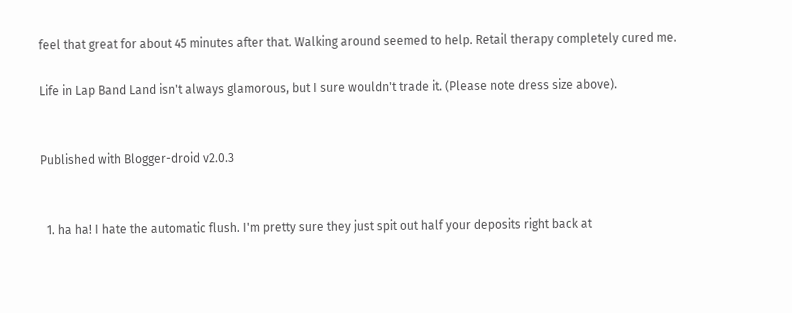feel that great for about 45 minutes after that. Walking around seemed to help. Retail therapy completely cured me.

Life in Lap Band Land isn't always glamorous, but I sure wouldn't trade it. (Please note dress size above).


Published with Blogger-droid v2.0.3


  1. ha ha! I hate the automatic flush. I'm pretty sure they just spit out half your deposits right back at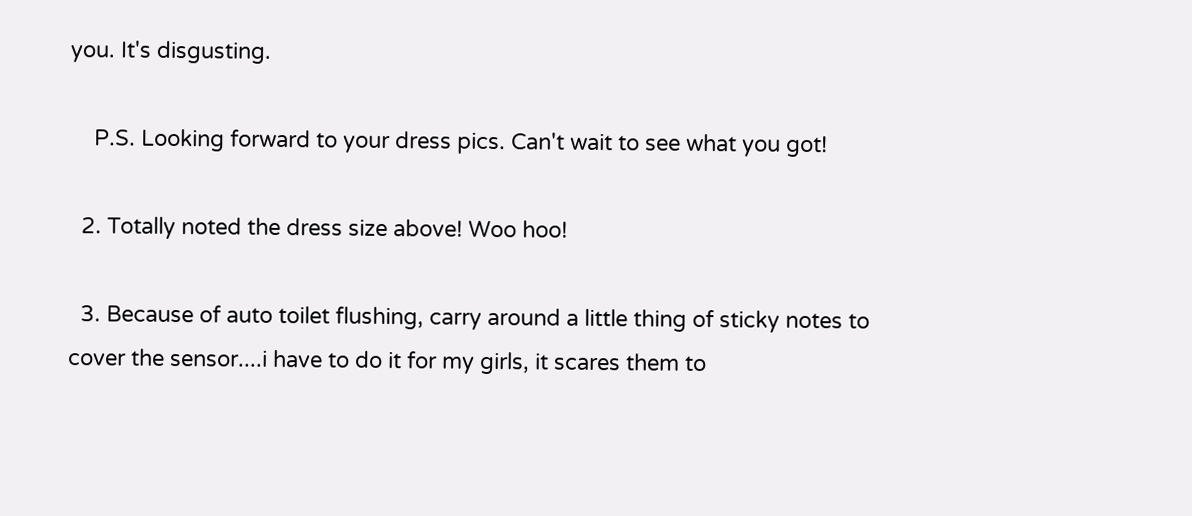you. It's disgusting.

    P.S. Looking forward to your dress pics. Can't wait to see what you got!

  2. Totally noted the dress size above! Woo hoo!

  3. Because of auto toilet flushing, carry around a little thing of sticky notes to cover the sensor....i have to do it for my girls, it scares them to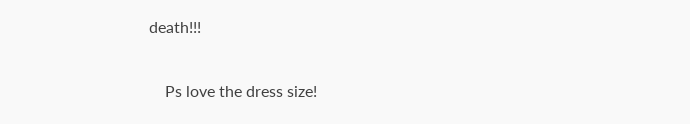death!!!

    Ps love the dress size!